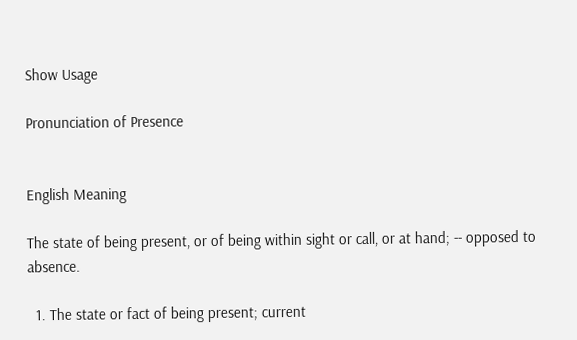Show Usage

Pronunciation of Presence


English Meaning

The state of being present, or of being within sight or call, or at hand; -- opposed to absence.

  1. The state or fact of being present; current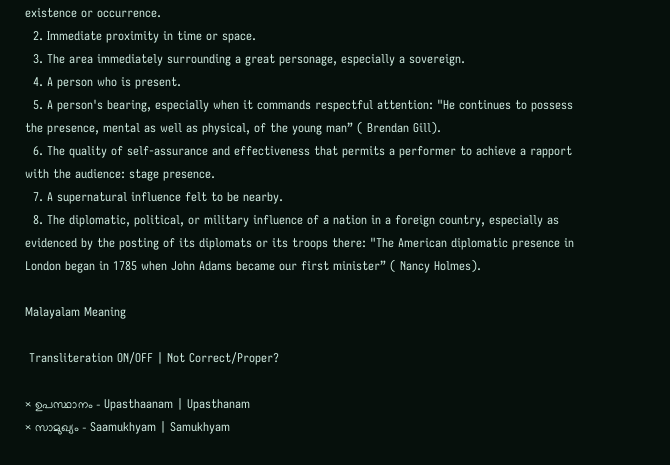existence or occurrence.
  2. Immediate proximity in time or space.
  3. The area immediately surrounding a great personage, especially a sovereign.
  4. A person who is present.
  5. A person's bearing, especially when it commands respectful attention: "He continues to possess the presence, mental as well as physical, of the young man” ( Brendan Gill).
  6. The quality of self-assurance and effectiveness that permits a performer to achieve a rapport with the audience: stage presence.
  7. A supernatural influence felt to be nearby.
  8. The diplomatic, political, or military influence of a nation in a foreign country, especially as evidenced by the posting of its diplomats or its troops there: "The American diplomatic presence in London began in 1785 when John Adams became our first minister” ( Nancy Holmes).

Malayalam Meaning

 Transliteration ON/OFF | Not Correct/Proper?

× ഉപസ്ഥാനം - Upasthaanam | Upasthanam
× സാമുഖ്യം - Saamukhyam | Samukhyam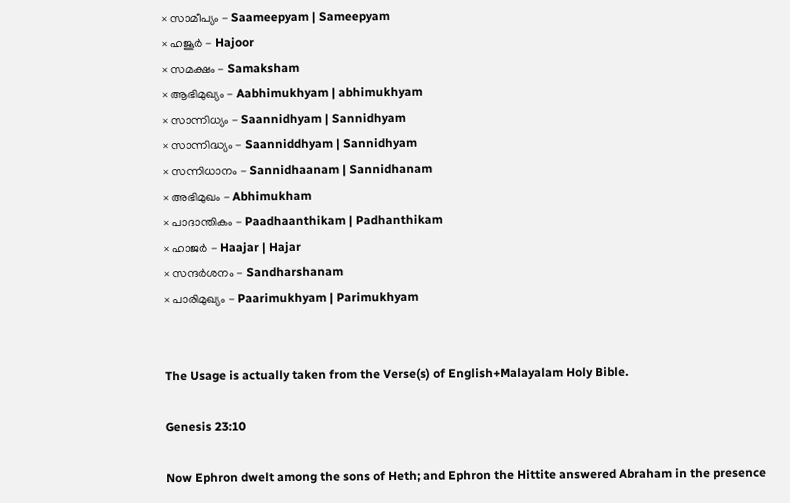× സാമീപ്യം - Saameepyam | Sameepyam
× ഹജൂര്‍ - Hajoor
× സമക്ഷം - Samaksham
× ആഭിമുഖ്യം - Aabhimukhyam | abhimukhyam
× സാന്നിധ്യം - Saannidhyam | Sannidhyam
× സാന്നിദ്ധ്യം - Saanniddhyam | Sannidhyam
× സന്നിധാനം - Sannidhaanam | Sannidhanam
× അഭിമുഖം - Abhimukham
× പാദാന്തികം - Paadhaanthikam | Padhanthikam
× ഹാജര്‍ - Haajar | Hajar
× സന്ദര്‍ശനം - Sandharshanam
× പാരിമുഖ്യം - Paarimukhyam | Parimukhyam


The Usage is actually taken from the Verse(s) of English+Malayalam Holy Bible.

Genesis 23:10

Now Ephron dwelt among the sons of Heth; and Ephron the Hittite answered Abraham in the presence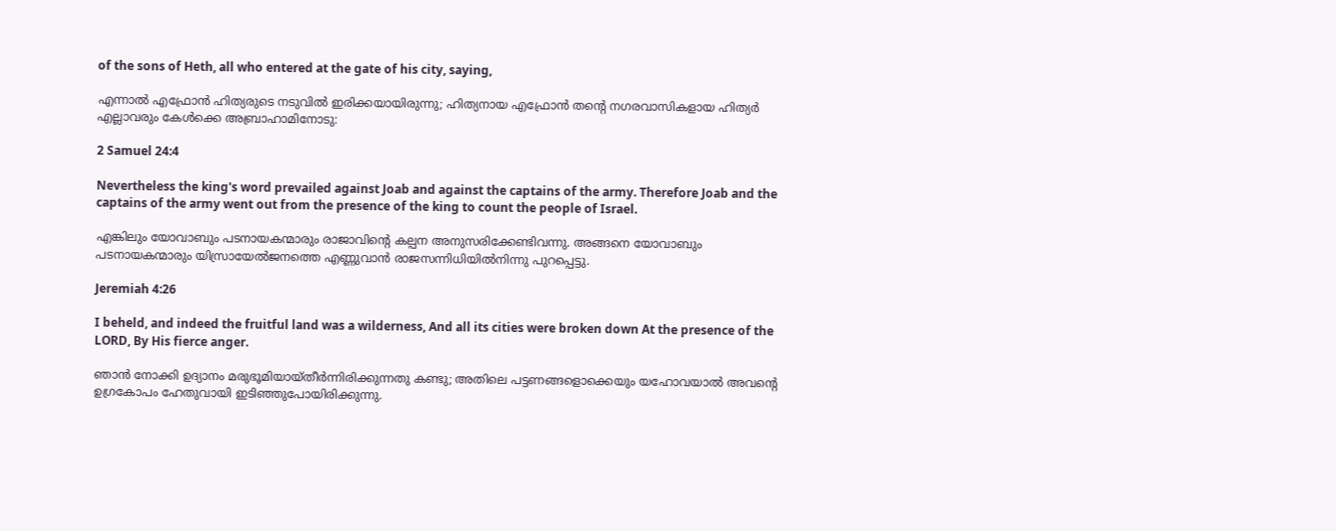of the sons of Heth, all who entered at the gate of his city, saying,

എന്നാൽ എഫ്രോൻ ഹിത്യരുടെ നടുവിൽ ഇരിക്കയായിരുന്നു; ഹിത്യനായ എഫ്രോൻ തന്റെ നഗരവാസികളായ ഹിത്യർ എല്ലാവരും കേൾക്കെ അബ്രാഹാമിനോടു:

2 Samuel 24:4

Nevertheless the king's word prevailed against Joab and against the captains of the army. Therefore Joab and the captains of the army went out from the presence of the king to count the people of Israel.

എങ്കിലും യോവാബും പടനായകന്മാരും രാജാവിന്റെ കല്പന അനുസരിക്കേണ്ടിവന്നു. അങ്ങനെ യോവാബും പടനായകന്മാരും യിസ്രായേൽജനത്തെ എണ്ണുവാൻ രാജസന്നിധിയിൽനിന്നു പുറപ്പെട്ടു.

Jeremiah 4:26

I beheld, and indeed the fruitful land was a wilderness, And all its cities were broken down At the presence of the LORD, By His fierce anger.

ഞാൻ നോക്കി ഉദ്യാനം മരുഭൂമിയായ്തീർന്നിരിക്കുന്നതു കണ്ടു; അതിലെ പട്ടണങ്ങളൊക്കെയും യഹോവയാൽ അവന്റെ ഉഗ്രകോപം ഹേതുവായി ഇടിഞ്ഞുപോയിരിക്കുന്നു.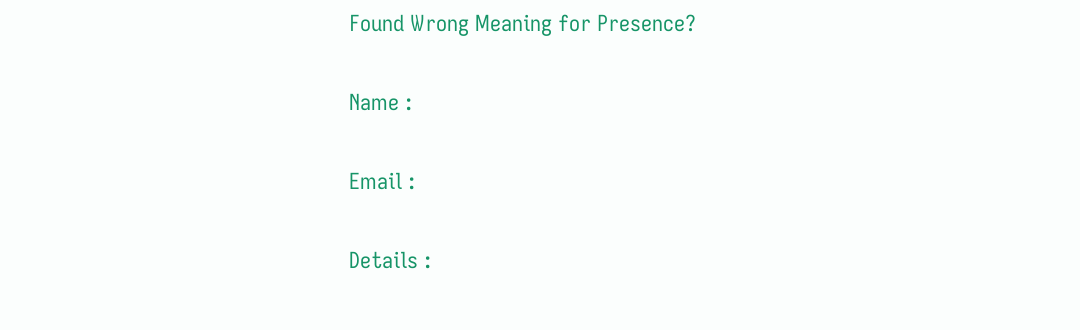Found Wrong Meaning for Presence?

Name :

Email :

Details :